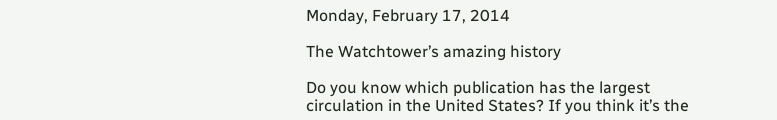Monday, February 17, 2014

The Watchtower’s amazing history

Do you know which publication has the largest circulation in the United States? If you think it’s the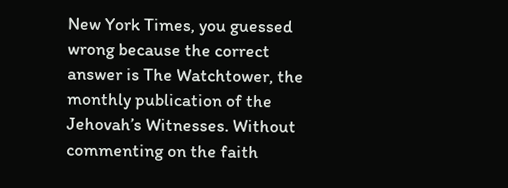New York Times, you guessed wrong because the correct answer is The Watchtower, the monthly publication of the Jehovah’s Witnesses. Without commenting on the faith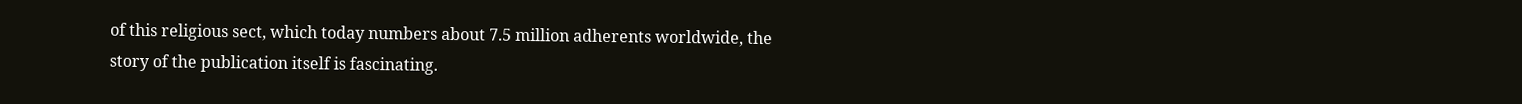of this religious sect, which today numbers about 7.5 million adherents worldwide, the story of the publication itself is fascinating.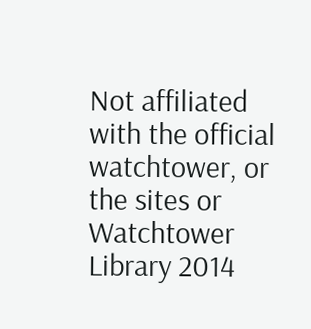Not affiliated with the official watchtower, or the sites or Watchtower Library 2014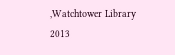,Watchtower Library 2013